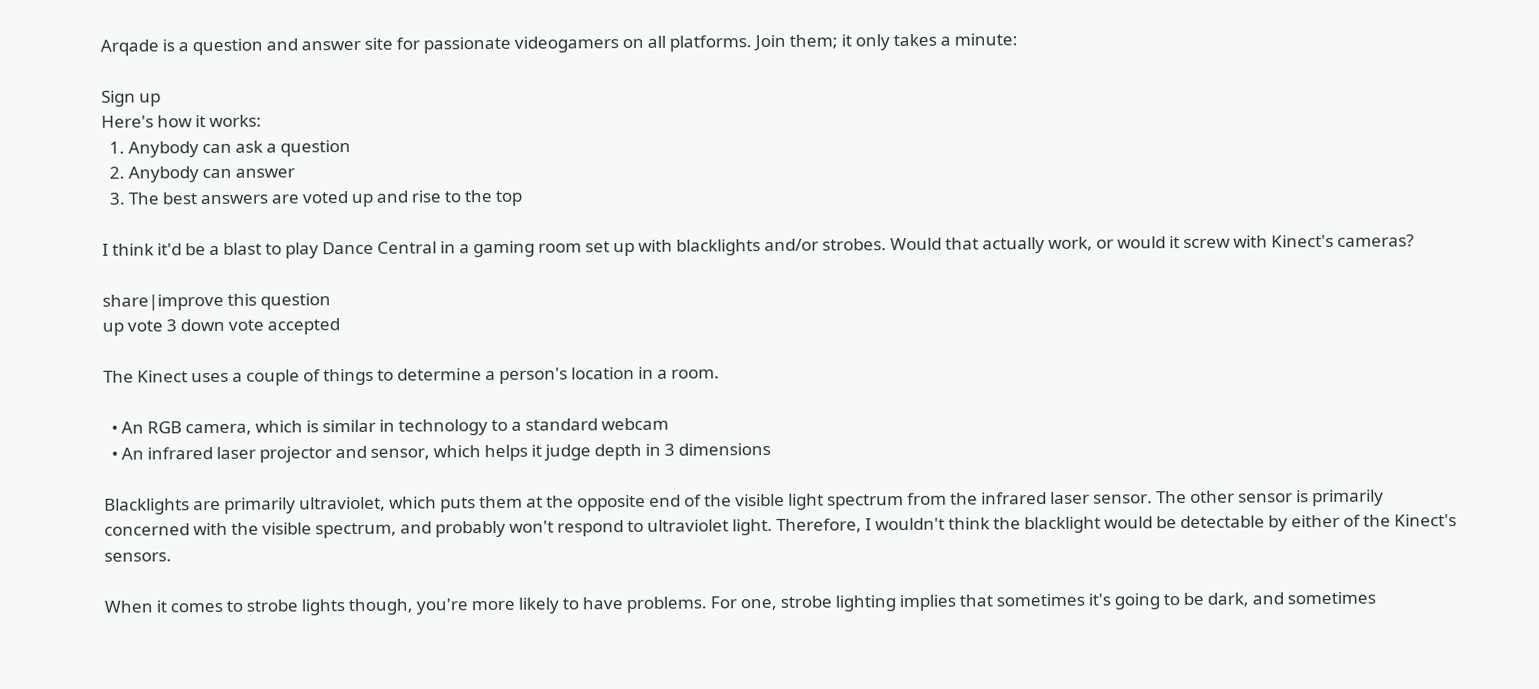Arqade is a question and answer site for passionate videogamers on all platforms. Join them; it only takes a minute:

Sign up
Here's how it works:
  1. Anybody can ask a question
  2. Anybody can answer
  3. The best answers are voted up and rise to the top

I think it'd be a blast to play Dance Central in a gaming room set up with blacklights and/or strobes. Would that actually work, or would it screw with Kinect's cameras?

share|improve this question
up vote 3 down vote accepted

The Kinect uses a couple of things to determine a person's location in a room.

  • An RGB camera, which is similar in technology to a standard webcam
  • An infrared laser projector and sensor, which helps it judge depth in 3 dimensions

Blacklights are primarily ultraviolet, which puts them at the opposite end of the visible light spectrum from the infrared laser sensor. The other sensor is primarily concerned with the visible spectrum, and probably won't respond to ultraviolet light. Therefore, I wouldn't think the blacklight would be detectable by either of the Kinect's sensors.

When it comes to strobe lights though, you're more likely to have problems. For one, strobe lighting implies that sometimes it's going to be dark, and sometimes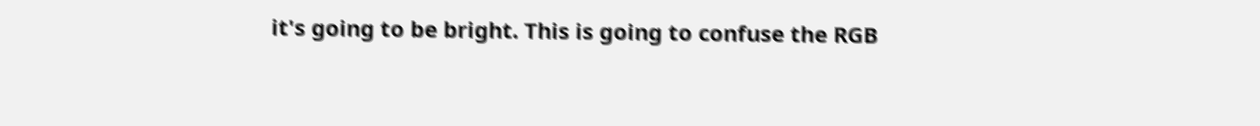it's going to be bright. This is going to confuse the RGB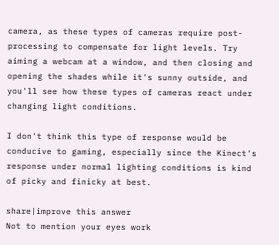camera, as these types of cameras require post-processing to compensate for light levels. Try aiming a webcam at a window, and then closing and opening the shades while it's sunny outside, and you'll see how these types of cameras react under changing light conditions.

I don't think this type of response would be conducive to gaming, especially since the Kinect's response under normal lighting conditions is kind of picky and finicky at best.

share|improve this answer
Not to mention your eyes work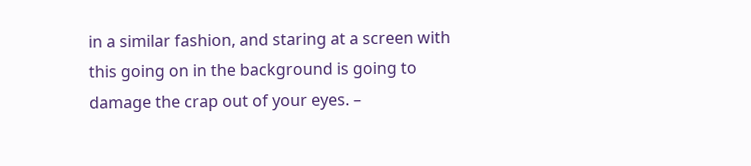in a similar fashion, and staring at a screen with this going on in the background is going to damage the crap out of your eyes. –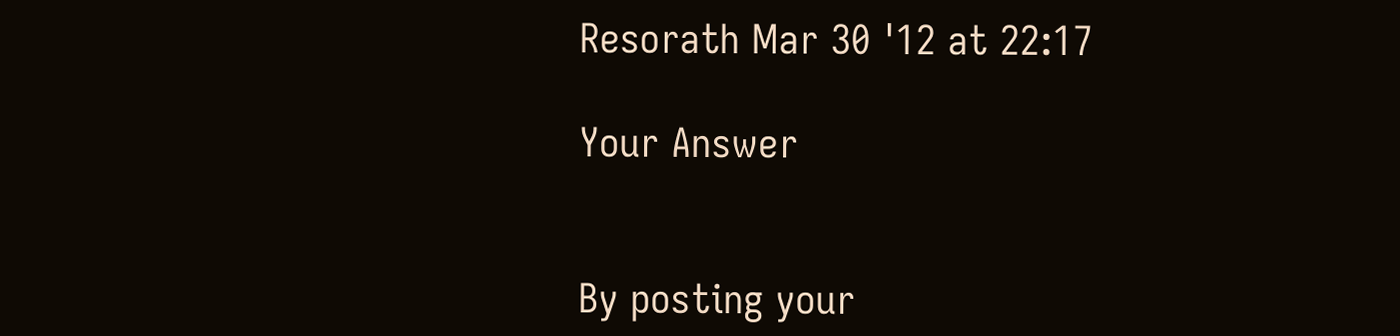Resorath Mar 30 '12 at 22:17

Your Answer


By posting your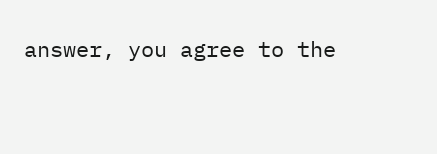answer, you agree to the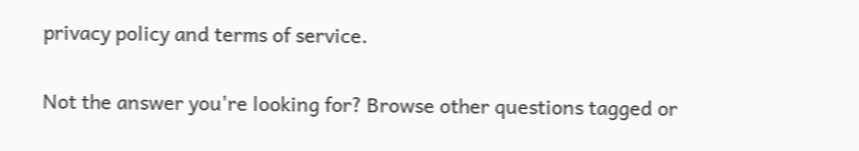privacy policy and terms of service.

Not the answer you're looking for? Browse other questions tagged or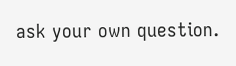ask your own question.